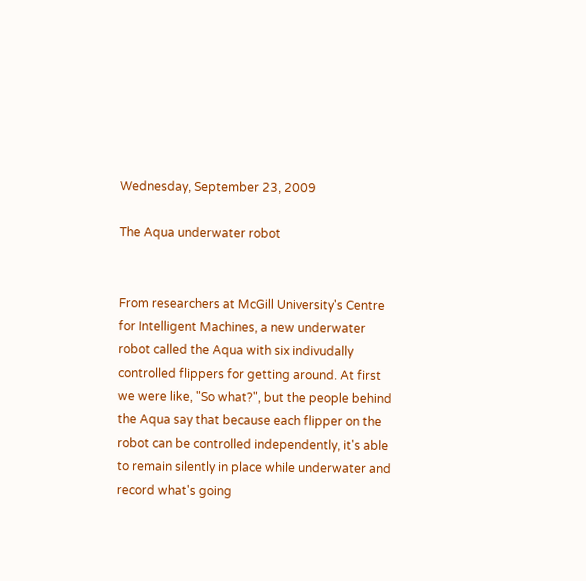Wednesday, September 23, 2009

The Aqua underwater robot


From researchers at McGill University's Centre for Intelligent Machines, a new underwater robot called the Aqua with six indivudally controlled flippers for getting around. At first we were like, "So what?", but the people behind the Aqua say that because each flipper on the robot can be controlled independently, it's able to remain silently in place while underwater and record what's going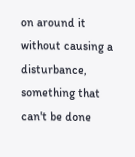on around it without causing a disturbance, something that can't be done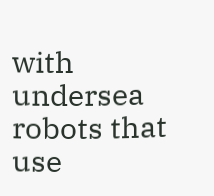with undersea robots that use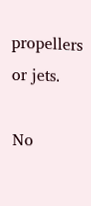propellers or jets.

No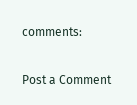comments:

Post a Comment